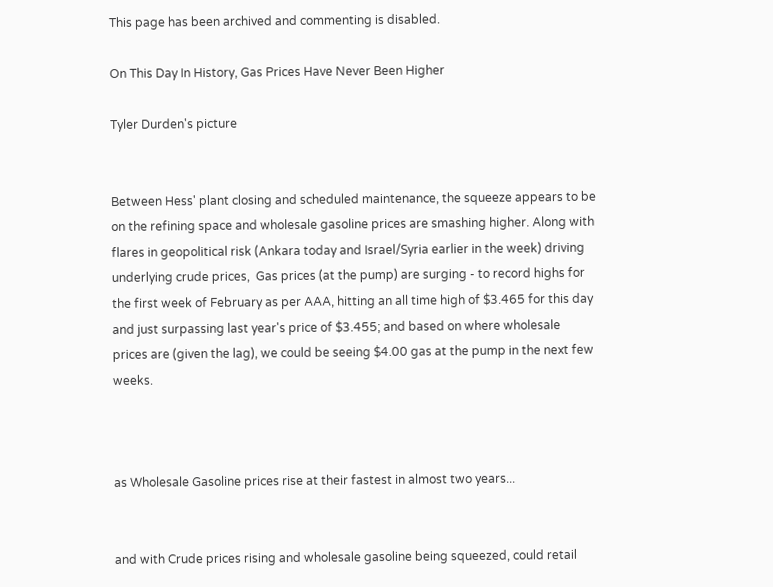This page has been archived and commenting is disabled.

On This Day In History, Gas Prices Have Never Been Higher

Tyler Durden's picture


Between Hess' plant closing and scheduled maintenance, the squeeze appears to be on the refining space and wholesale gasoline prices are smashing higher. Along with flares in geopolitical risk (Ankara today and Israel/Syria earlier in the week) driving underlying crude prices,  Gas prices (at the pump) are surging - to record highs for the first week of February as per AAA, hitting an all time high of $3.465 for this day and just surpassing last year's price of $3.455; and based on where wholesale prices are (given the lag), we could be seeing $4.00 gas at the pump in the next few weeks.



as Wholesale Gasoline prices rise at their fastest in almost two years...


and with Crude prices rising and wholesale gasoline being squeezed, could retail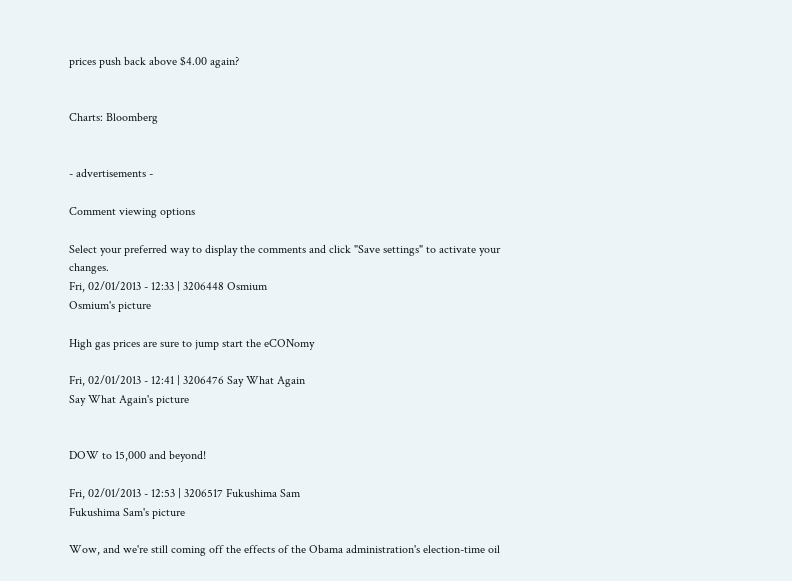prices push back above $4.00 again?


Charts: Bloomberg


- advertisements -

Comment viewing options

Select your preferred way to display the comments and click "Save settings" to activate your changes.
Fri, 02/01/2013 - 12:33 | 3206448 Osmium
Osmium's picture

High gas prices are sure to jump start the eCONomy

Fri, 02/01/2013 - 12:41 | 3206476 Say What Again
Say What Again's picture


DOW to 15,000 and beyond!

Fri, 02/01/2013 - 12:53 | 3206517 Fukushima Sam
Fukushima Sam's picture

Wow, and we're still coming off the effects of the Obama administration's election-time oil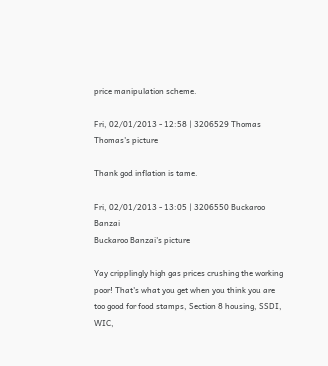price manipulation scheme.

Fri, 02/01/2013 - 12:58 | 3206529 Thomas
Thomas's picture

Thank god inflation is tame.

Fri, 02/01/2013 - 13:05 | 3206550 Buckaroo Banzai
Buckaroo Banzai's picture

Yay cripplingly high gas prices crushing the working poor! That's what you get when you think you are too good for food stamps, Section 8 housing, SSDI, WIC,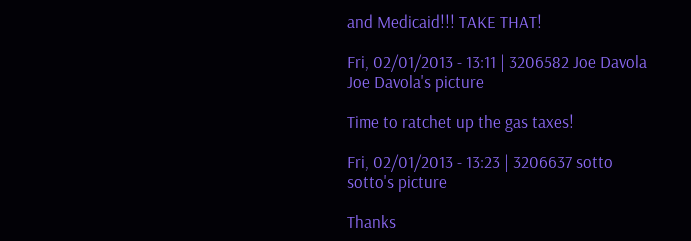and Medicaid!!! TAKE THAT!

Fri, 02/01/2013 - 13:11 | 3206582 Joe Davola
Joe Davola's picture

Time to ratchet up the gas taxes!

Fri, 02/01/2013 - 13:23 | 3206637 sotto
sotto's picture

Thanks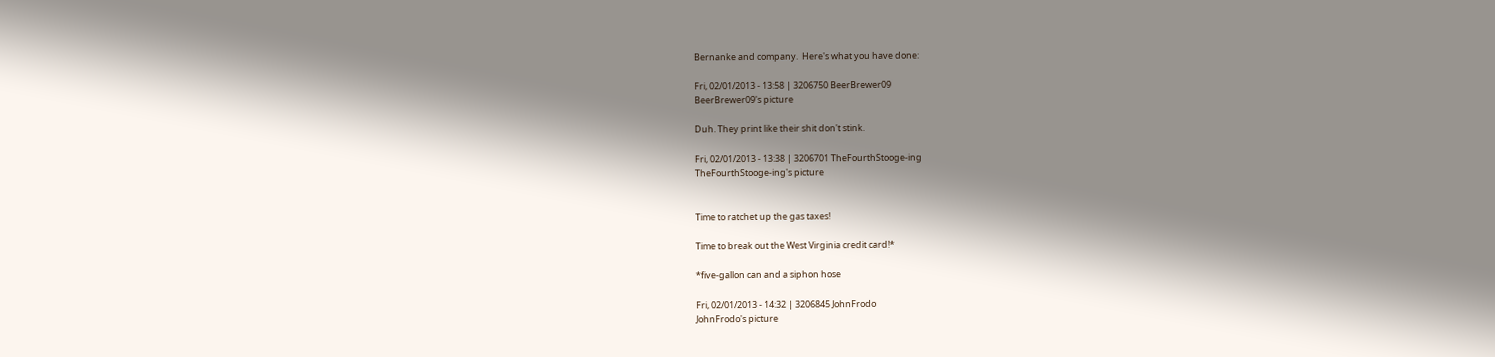Bernanke and company.  Here's what you have done:

Fri, 02/01/2013 - 13:58 | 3206750 BeerBrewer09
BeerBrewer09's picture

Duh. They print like their shit don't stink.

Fri, 02/01/2013 - 13:38 | 3206701 TheFourthStooge-ing
TheFourthStooge-ing's picture


Time to ratchet up the gas taxes!

Time to break out the West Virginia credit card!*

*five-gallon can and a siphon hose

Fri, 02/01/2013 - 14:32 | 3206845 JohnFrodo
JohnFrodo's picture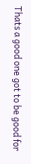Thats a good one got to be good for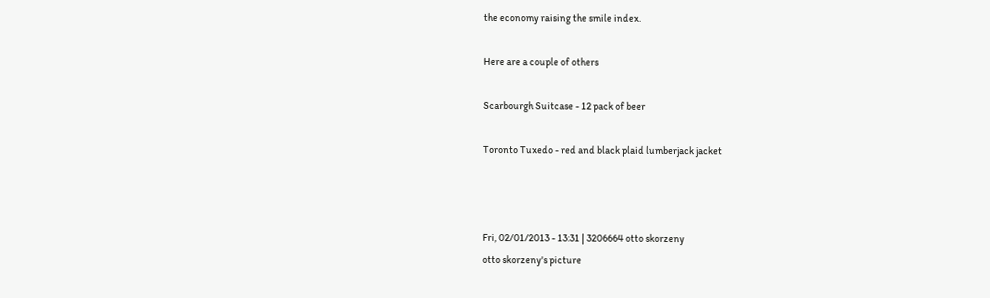the economy raising the smile index.

Here are a couple of others

Scarbourgh Suitcase - 12 pack of beer

Toronto Tuxedo - red and black plaid lumberjack jacket



Fri, 02/01/2013 - 13:31 | 3206664 otto skorzeny
otto skorzeny's picture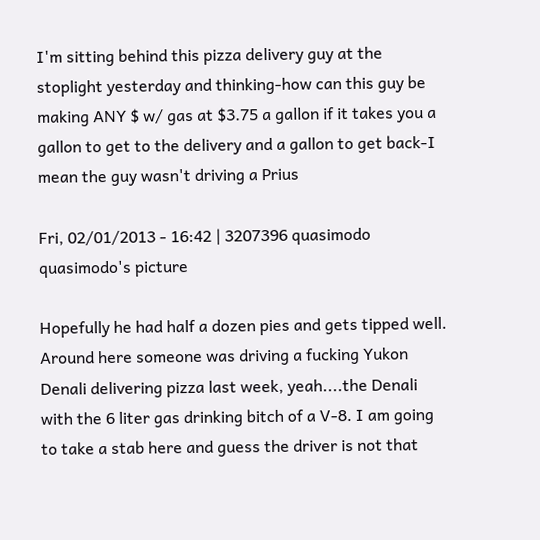I'm sitting behind this pizza delivery guy at the stoplight yesterday and thinking-how can this guy be making ANY $ w/ gas at $3.75 a gallon if it takes you a gallon to get to the delivery and a gallon to get back-I mean the guy wasn't driving a Prius

Fri, 02/01/2013 - 16:42 | 3207396 quasimodo
quasimodo's picture

Hopefully he had half a dozen pies and gets tipped well. Around here someone was driving a fucking Yukon Denali delivering pizza last week, yeah....the Denali with the 6 liter gas drinking bitch of a V-8. I am going to take a stab here and guess the driver is not that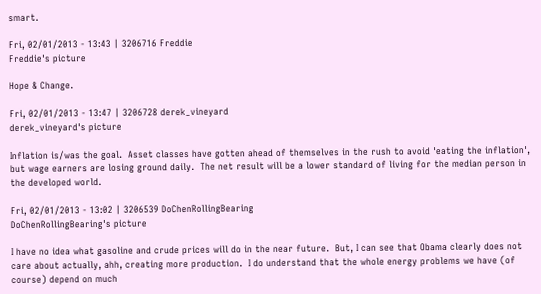smart.

Fri, 02/01/2013 - 13:43 | 3206716 Freddie
Freddie's picture

Hope & Change.

Fri, 02/01/2013 - 13:47 | 3206728 derek_vineyard
derek_vineyard's picture

Inflation is/was the goal.  Asset classes have gotten ahead of themselves in the rush to avoid 'eating the inflation', but wage earners are losing ground daily.  The net result will be a lower standard of living for the median person in the developed world.

Fri, 02/01/2013 - 13:02 | 3206539 DoChenRollingBearing
DoChenRollingBearing's picture

I have no idea what gasoline and crude prices will do in the near future.  But, I can see that Obama clearly does not care about actually, ahh, creating more production.  I do understand that the whole energy problems we have (of course) depend on much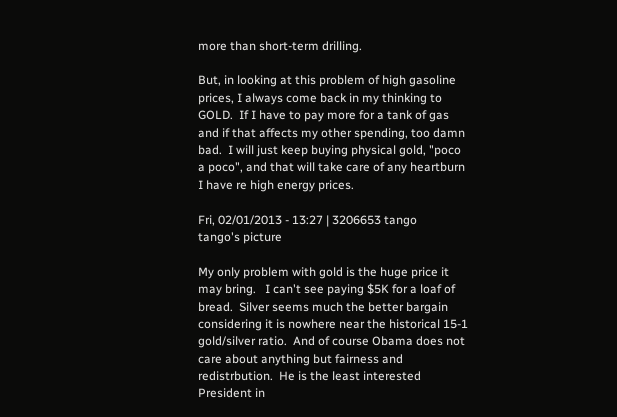more than short-term drilling.

But, in looking at this problem of high gasoline prices, I always come back in my thinking to GOLD.  If I have to pay more for a tank of gas and if that affects my other spending, too damn bad.  I will just keep buying physical gold, "poco a poco", and that will take care of any heartburn I have re high energy prices.

Fri, 02/01/2013 - 13:27 | 3206653 tango
tango's picture

My only problem with gold is the huge price it may bring.   I can't see paying $5K for a loaf of bread.  Silver seems much the better bargain considering it is nowhere near the historical 15-1 gold/silver ratio.  And of course Obama does not care about anything but fairness and redistrbution.  He is the least interested President in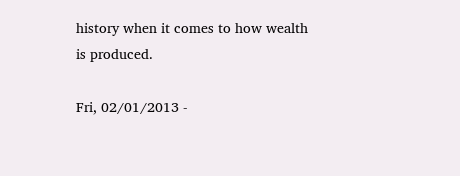history when it comes to how wealth is produced.

Fri, 02/01/2013 -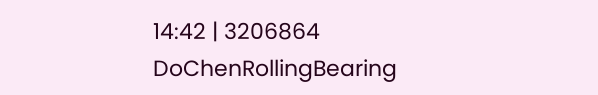14:42 | 3206864 DoChenRollingBearing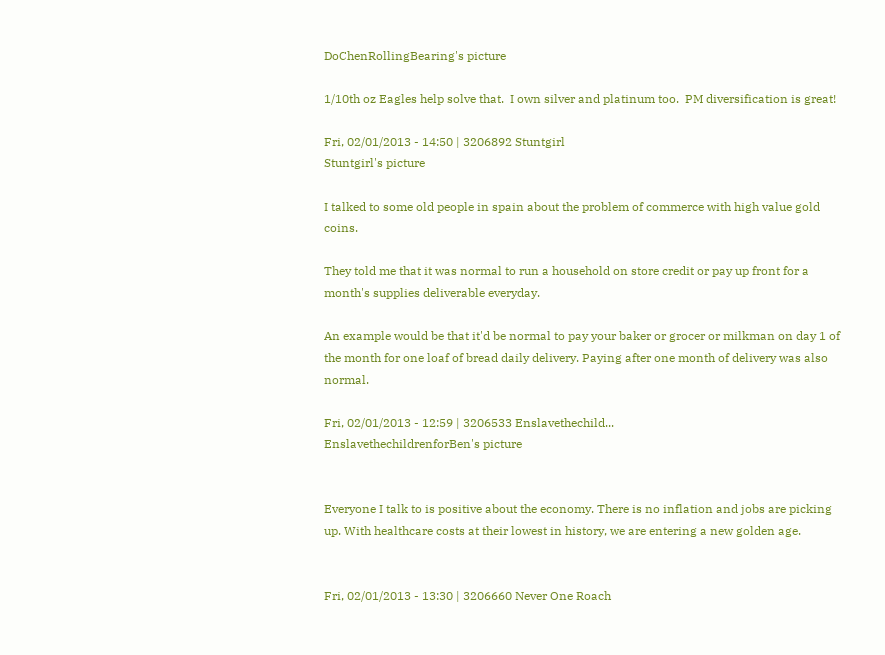DoChenRollingBearing's picture

1/10th oz Eagles help solve that.  I own silver and platinum too.  PM diversification is great!

Fri, 02/01/2013 - 14:50 | 3206892 Stuntgirl
Stuntgirl's picture

I talked to some old people in spain about the problem of commerce with high value gold coins.

They told me that it was normal to run a household on store credit or pay up front for a month's supplies deliverable everyday.

An example would be that it'd be normal to pay your baker or grocer or milkman on day 1 of the month for one loaf of bread daily delivery. Paying after one month of delivery was also normal.

Fri, 02/01/2013 - 12:59 | 3206533 Enslavethechild...
EnslavethechildrenforBen's picture


Everyone I talk to is positive about the economy. There is no inflation and jobs are picking up. With healthcare costs at their lowest in history, we are entering a new golden age.


Fri, 02/01/2013 - 13:30 | 3206660 Never One Roach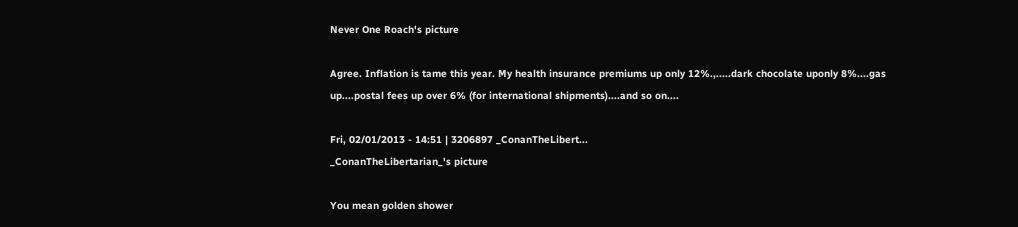Never One Roach's picture

Agree. Inflation is tame this year. My health insurance premiums up only 12%.,.....dark chocolate uponly 8%....gas up....postal fees up over 6% (for international shipments)....and so on....

Fri, 02/01/2013 - 14:51 | 3206897 _ConanTheLibert...
_ConanTheLibertarian_'s picture

You mean golden shower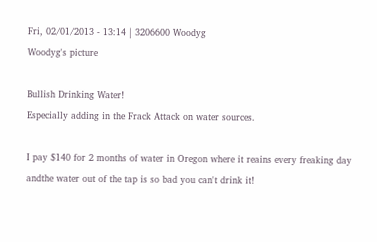Fri, 02/01/2013 - 13:14 | 3206600 Woodyg
Woodyg's picture

Bullish Drinking Water!
Especially adding in the Frack Attack on water sources.

I pay $140 for 2 months of water in Oregon where it reains every freaking day andthe water out of the tap is so bad you can't drink it!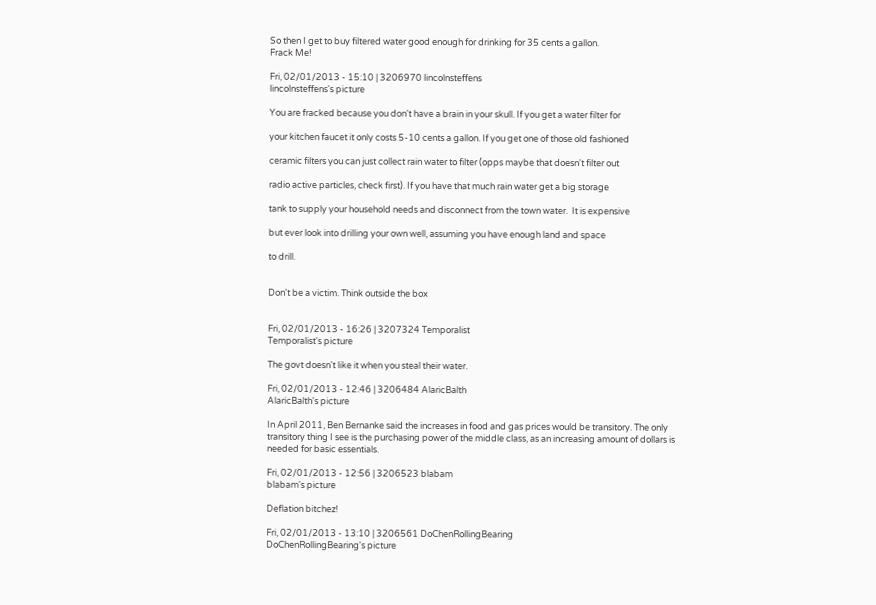So then I get to buy filtered water good enough for drinking for 35 cents a gallon.
Frack Me!

Fri, 02/01/2013 - 15:10 | 3206970 lincolnsteffens
lincolnsteffens's picture

You are fracked because you don't have a brain in your skull. If you get a water filter for

your kitchen faucet it only costs 5-10 cents a gallon. If you get one of those old fashioned

ceramic filters you can just collect rain water to filter (opps maybe that doesn't filter out

radio active particles, check first). If you have that much rain water get a big storage

tank to supply your household needs and disconnect from the town water.  It is expensive

but ever look into drilling your own well, assuming you have enough land and space

to drill.


Don't be a victim. Think outside the box


Fri, 02/01/2013 - 16:26 | 3207324 Temporalist
Temporalist's picture

The govt doesn't like it when you steal their water.

Fri, 02/01/2013 - 12:46 | 3206484 AlaricBalth
AlaricBalth's picture

In April 2011, Ben Bernanke said the increases in food and gas prices would be transitory. The only transitory thing I see is the purchasing power of the middle class, as an increasing amount of dollars is needed for basic essentials.

Fri, 02/01/2013 - 12:56 | 3206523 blabam
blabam's picture

Deflation bitchez!

Fri, 02/01/2013 - 13:10 | 3206561 DoChenRollingBearing
DoChenRollingBearing's picture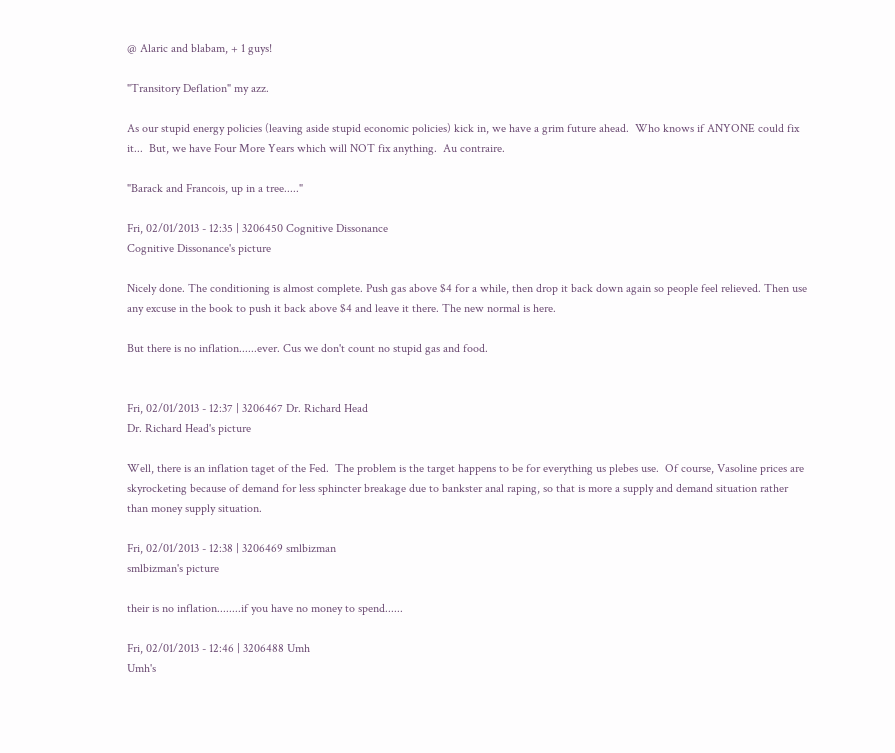@ Alaric and blabam, + 1 guys!

"Transitory Deflation" my azz.

As our stupid energy policies (leaving aside stupid economic policies) kick in, we have a grim future ahead.  Who knows if ANYONE could fix it...  But, we have Four More Years which will NOT fix anything.  Au contraire.

"Barack and Francois, up in a tree....."

Fri, 02/01/2013 - 12:35 | 3206450 Cognitive Dissonance
Cognitive Dissonance's picture

Nicely done. The conditioning is almost complete. Push gas above $4 for a while, then drop it back down again so people feel relieved. Then use any excuse in the book to push it back above $4 and leave it there. The new normal is here.

But there is no inflation......ever. Cus we don't count no stupid gas and food.


Fri, 02/01/2013 - 12:37 | 3206467 Dr. Richard Head
Dr. Richard Head's picture

Well, there is an inflation taget of the Fed.  The problem is the target happens to be for everything us plebes use.  Of course, Vasoline prices are skyrocketing because of demand for less sphincter breakage due to bankster anal raping, so that is more a supply and demand situation rather than money supply situation.

Fri, 02/01/2013 - 12:38 | 3206469 smlbizman
smlbizman's picture

their is no inflation........if you have no money to spend......

Fri, 02/01/2013 - 12:46 | 3206488 Umh
Umh's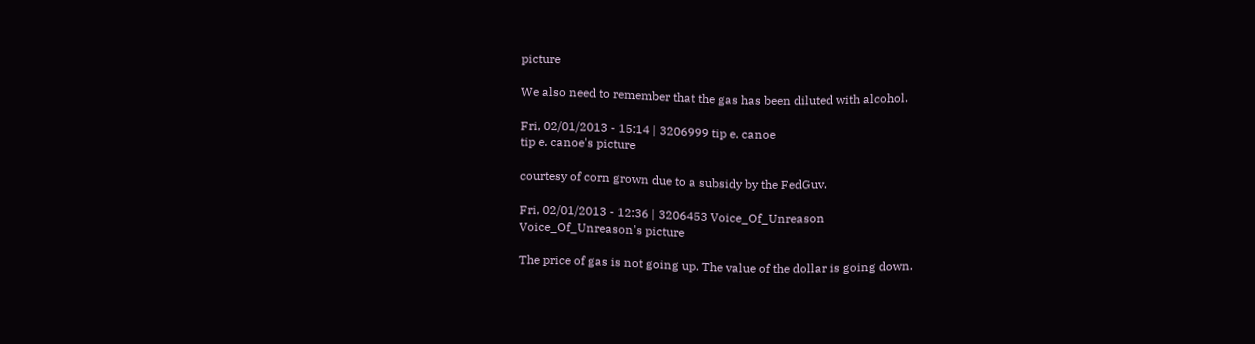picture

We also need to remember that the gas has been diluted with alcohol.

Fri, 02/01/2013 - 15:14 | 3206999 tip e. canoe
tip e. canoe's picture

courtesy of corn grown due to a subsidy by the FedGuv.

Fri, 02/01/2013 - 12:36 | 3206453 Voice_Of_Unreason
Voice_Of_Unreason's picture

The price of gas is not going up. The value of the dollar is going down.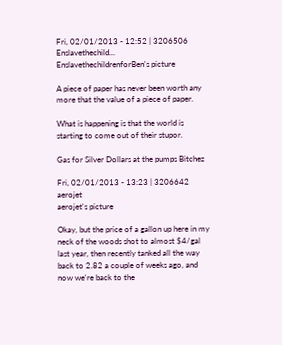Fri, 02/01/2013 - 12:52 | 3206506 Enslavethechild...
EnslavethechildrenforBen's picture

A piece of paper has never been worth any more that the value of a piece of paper.

What is happening is that the world is starting to come out of their stupor.

Gas for Silver Dollars at the pumps Bitchez

Fri, 02/01/2013 - 13:23 | 3206642 aerojet
aerojet's picture

Okay, but the price of a gallon up here in my neck of the woods shot to almost $4/gal last year, then recently tanked all the way back to 2.82 a couple of weeks ago, and now we're back to the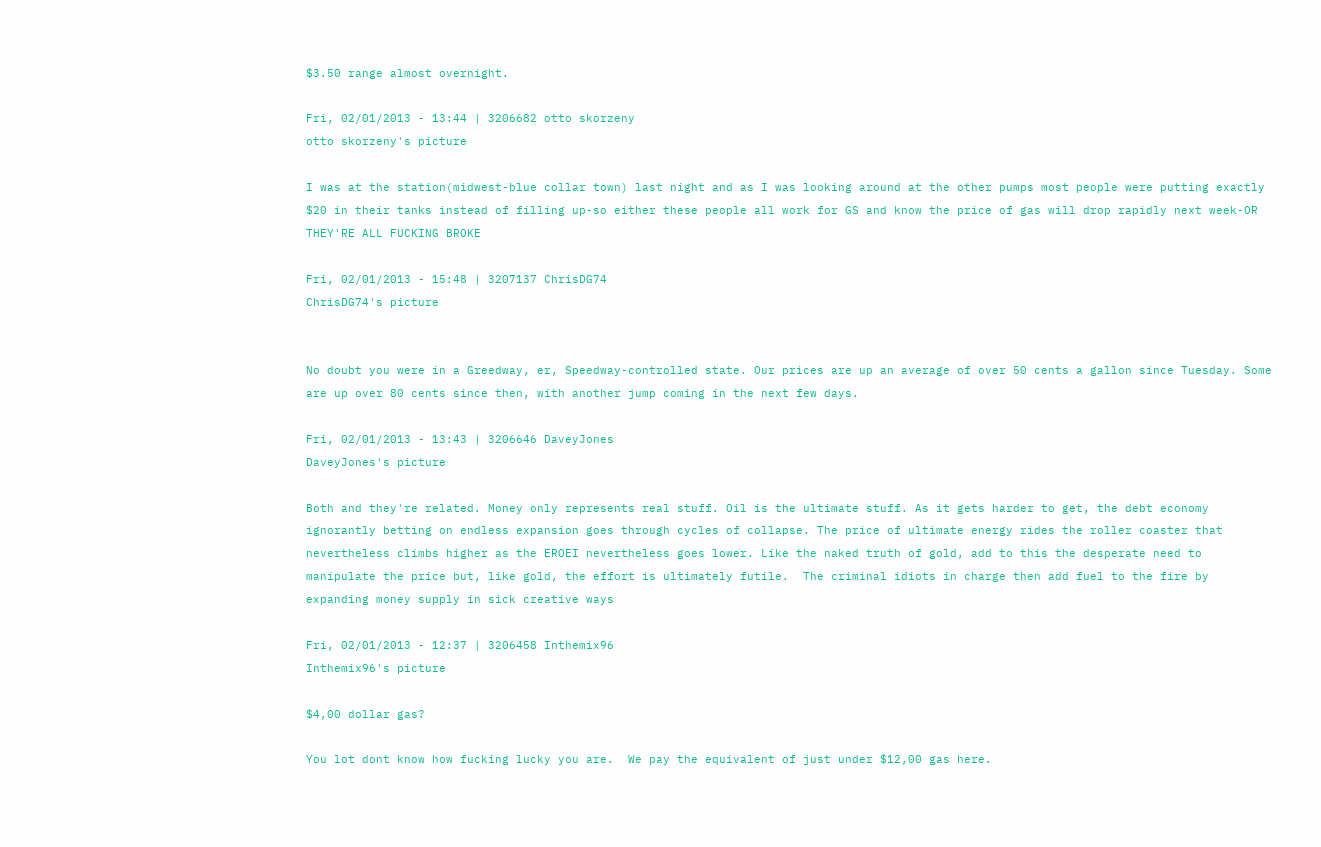$3.50 range almost overnight.

Fri, 02/01/2013 - 13:44 | 3206682 otto skorzeny
otto skorzeny's picture

I was at the station(midwest-blue collar town) last night and as I was looking around at the other pumps most people were putting exactly $20 in their tanks instead of filling up-so either these people all work for GS and know the price of gas will drop rapidly next week-OR THEY'RE ALL FUCKING BROKE

Fri, 02/01/2013 - 15:48 | 3207137 ChrisDG74
ChrisDG74's picture


No doubt you were in a Greedway, er, Speedway-controlled state. Our prices are up an average of over 50 cents a gallon since Tuesday. Some are up over 80 cents since then, with another jump coming in the next few days.

Fri, 02/01/2013 - 13:43 | 3206646 DaveyJones
DaveyJones's picture

Both and they're related. Money only represents real stuff. Oil is the ultimate stuff. As it gets harder to get, the debt economy ignorantly betting on endless expansion goes through cycles of collapse. The price of ultimate energy rides the roller coaster that nevertheless climbs higher as the EROEI nevertheless goes lower. Like the naked truth of gold, add to this the desperate need to manipulate the price but, like gold, the effort is ultimately futile.  The criminal idiots in charge then add fuel to the fire by expanding money supply in sick creative ways

Fri, 02/01/2013 - 12:37 | 3206458 Inthemix96
Inthemix96's picture

$4,00 dollar gas?

You lot dont know how fucking lucky you are.  We pay the equivalent of just under $12,00 gas here.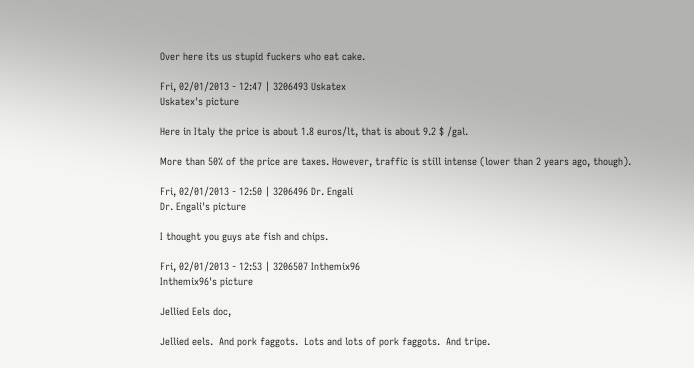Over here its us stupid fuckers who eat cake.

Fri, 02/01/2013 - 12:47 | 3206493 Uskatex
Uskatex's picture

Here in Italy the price is about 1.8 euros/lt, that is about 9.2 $ /gal.

More than 50% of the price are taxes. However, traffic is still intense (lower than 2 years ago, though).

Fri, 02/01/2013 - 12:50 | 3206496 Dr. Engali
Dr. Engali's picture

I thought you guys ate fish and chips.

Fri, 02/01/2013 - 12:53 | 3206507 Inthemix96
Inthemix96's picture

Jellied Eels doc,

Jellied eels.  And pork faggots.  Lots and lots of pork faggots.  And tripe.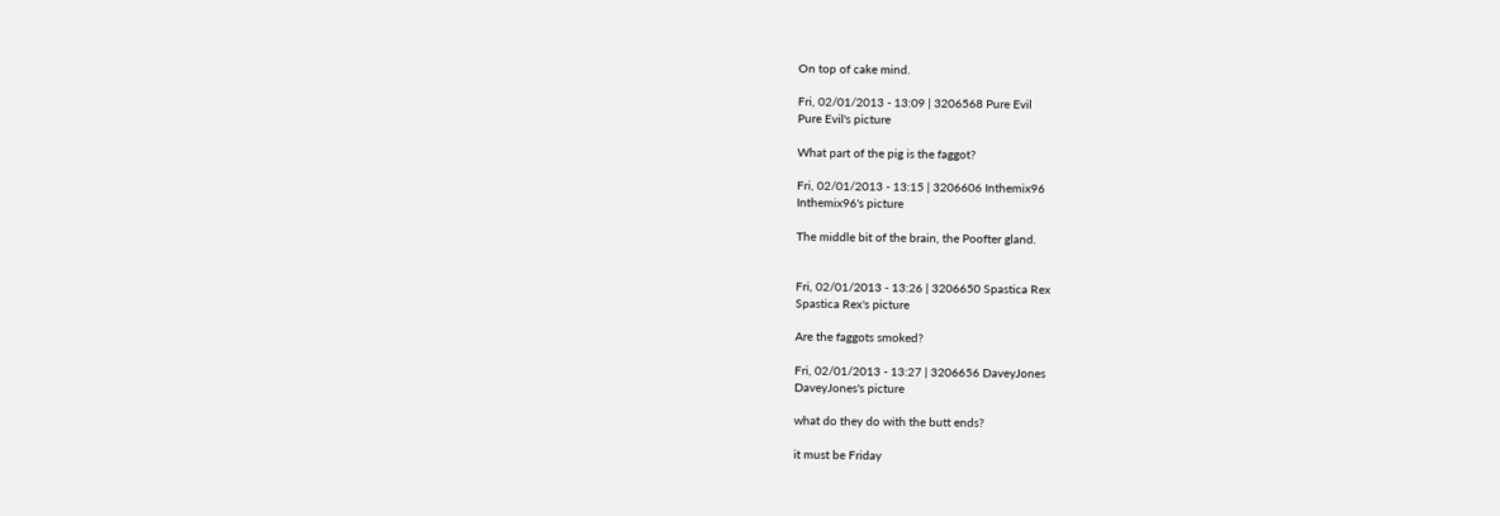On top of cake mind.

Fri, 02/01/2013 - 13:09 | 3206568 Pure Evil
Pure Evil's picture

What part of the pig is the faggot?

Fri, 02/01/2013 - 13:15 | 3206606 Inthemix96
Inthemix96's picture

The middle bit of the brain, the Poofter gland.


Fri, 02/01/2013 - 13:26 | 3206650 Spastica Rex
Spastica Rex's picture

Are the faggots smoked?

Fri, 02/01/2013 - 13:27 | 3206656 DaveyJones
DaveyJones's picture

what do they do with the butt ends?

it must be Friday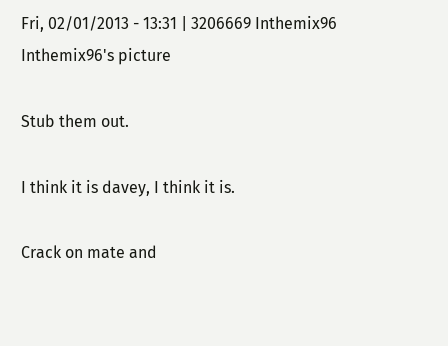Fri, 02/01/2013 - 13:31 | 3206669 Inthemix96
Inthemix96's picture

Stub them out.

I think it is davey, I think it is.

Crack on mate and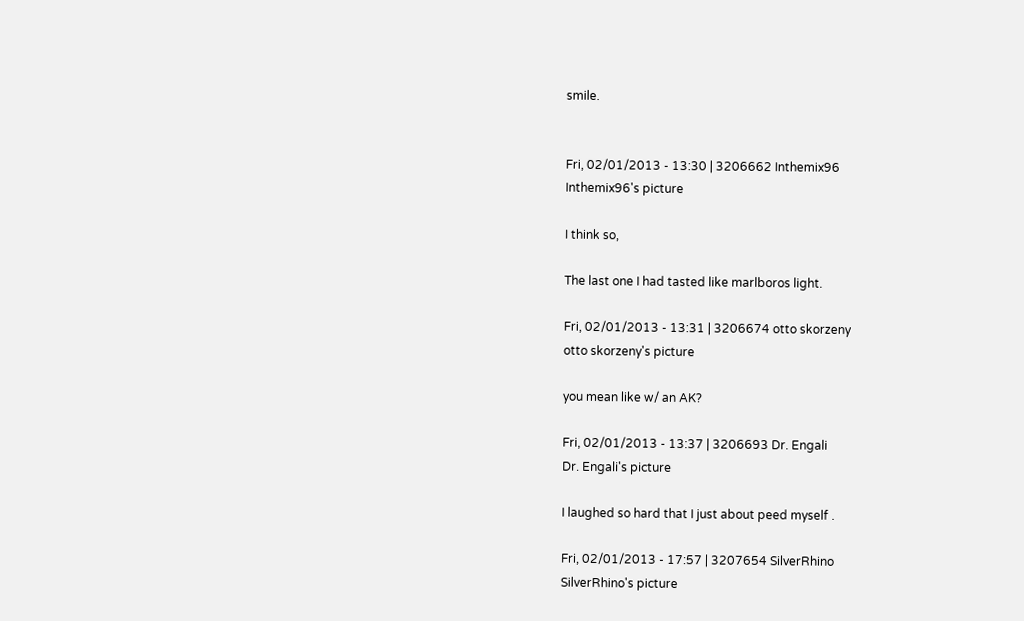smile.


Fri, 02/01/2013 - 13:30 | 3206662 Inthemix96
Inthemix96's picture

I think so,

The last one I had tasted like marlboros light.

Fri, 02/01/2013 - 13:31 | 3206674 otto skorzeny
otto skorzeny's picture

you mean like w/ an AK?

Fri, 02/01/2013 - 13:37 | 3206693 Dr. Engali
Dr. Engali's picture

I laughed so hard that I just about peed myself .

Fri, 02/01/2013 - 17:57 | 3207654 SilverRhino
SilverRhino's picture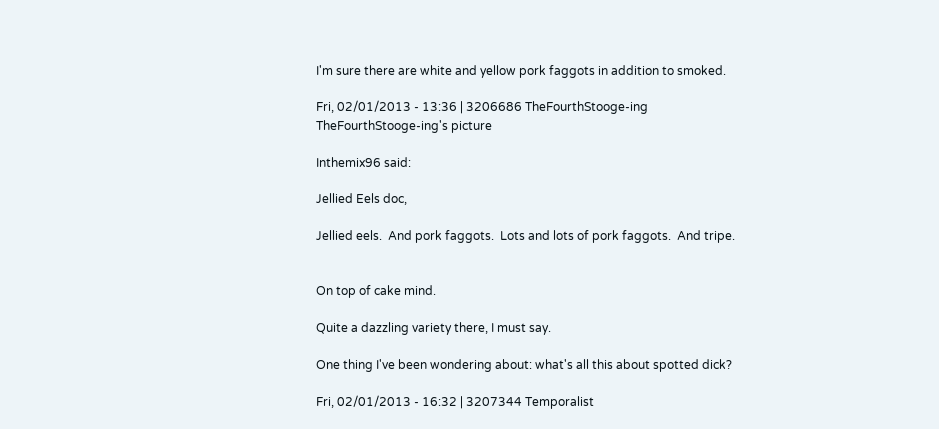I'm sure there are white and yellow pork faggots in addition to smoked.

Fri, 02/01/2013 - 13:36 | 3206686 TheFourthStooge-ing
TheFourthStooge-ing's picture

Inthemix96 said:

Jellied Eels doc,

Jellied eels.  And pork faggots.  Lots and lots of pork faggots.  And tripe.


On top of cake mind.

Quite a dazzling variety there, I must say.

One thing I've been wondering about: what's all this about spotted dick?

Fri, 02/01/2013 - 16:32 | 3207344 Temporalist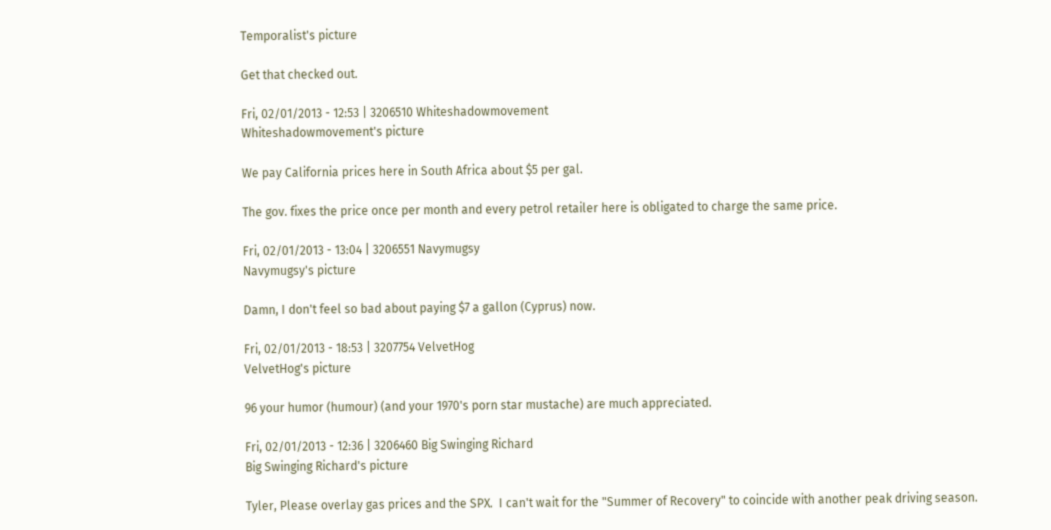Temporalist's picture

Get that checked out.

Fri, 02/01/2013 - 12:53 | 3206510 Whiteshadowmovement
Whiteshadowmovement's picture

We pay California prices here in South Africa about $5 per gal.

The gov. fixes the price once per month and every petrol retailer here is obligated to charge the same price.

Fri, 02/01/2013 - 13:04 | 3206551 Navymugsy
Navymugsy's picture

Damn, I don't feel so bad about paying $7 a gallon (Cyprus) now.

Fri, 02/01/2013 - 18:53 | 3207754 VelvetHog
VelvetHog's picture

96 your humor (humour) (and your 1970's porn star mustache) are much appreciated.

Fri, 02/01/2013 - 12:36 | 3206460 Big Swinging Richard
Big Swinging Richard's picture

Tyler, Please overlay gas prices and the SPX.  I can't wait for the "Summer of Recovery" to coincide with another peak driving season.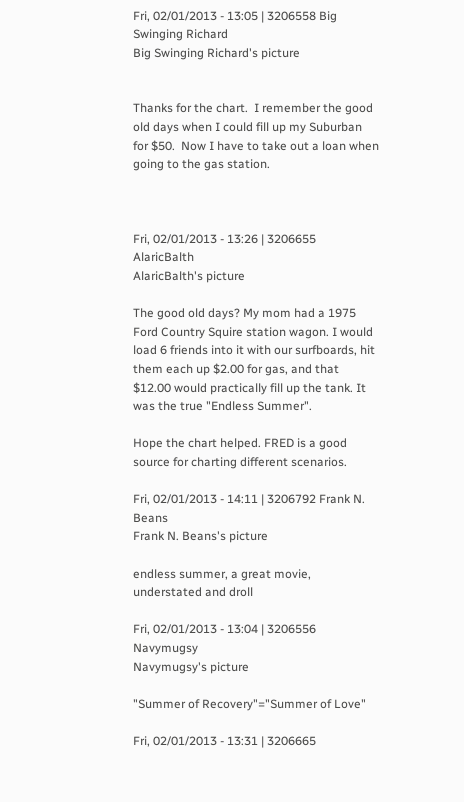Fri, 02/01/2013 - 13:05 | 3206558 Big Swinging Richard
Big Swinging Richard's picture


Thanks for the chart.  I remember the good old days when I could fill up my Suburban for $50.  Now I have to take out a loan when going to the gas station.



Fri, 02/01/2013 - 13:26 | 3206655 AlaricBalth
AlaricBalth's picture

The good old days? My mom had a 1975 Ford Country Squire station wagon. I would load 6 friends into it with our surfboards, hit them each up $2.00 for gas, and that $12.00 would practically fill up the tank. It was the true "Endless Summer".

Hope the chart helped. FRED is a good source for charting different scenarios.

Fri, 02/01/2013 - 14:11 | 3206792 Frank N. Beans
Frank N. Beans's picture

endless summer, a great movie, understated and droll

Fri, 02/01/2013 - 13:04 | 3206556 Navymugsy
Navymugsy's picture

"Summer of Recovery"="Summer of Love"

Fri, 02/01/2013 - 13:31 | 3206665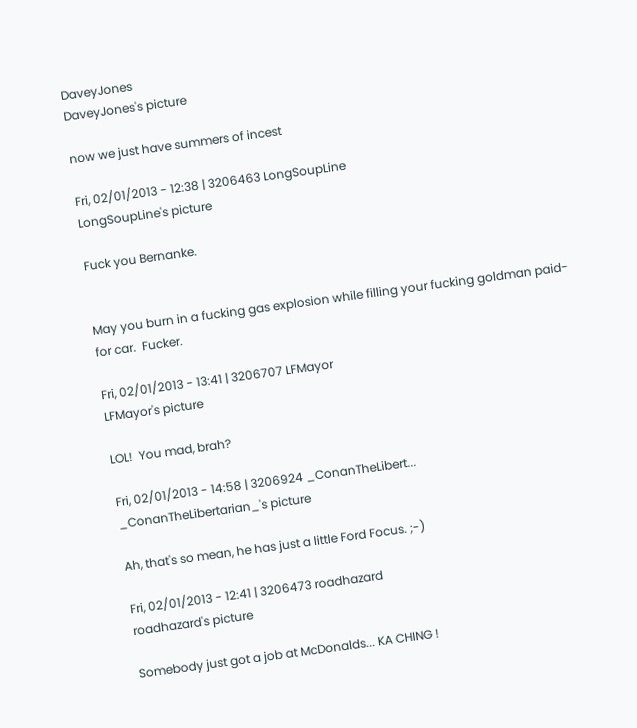DaveyJones
DaveyJones's picture

now we just have summers of incest

Fri, 02/01/2013 - 12:38 | 3206463 LongSoupLine
LongSoupLine's picture

Fuck you Bernanke.


May you burn in a fucking gas explosion while filling your fucking goldman paid-for car.  Fucker.

Fri, 02/01/2013 - 13:41 | 3206707 LFMayor
LFMayor's picture

LOL!  You mad, brah?

Fri, 02/01/2013 - 14:58 | 3206924 _ConanTheLibert...
_ConanTheLibertarian_'s picture

Ah, that's so mean, he has just a little Ford Focus. ;-)

Fri, 02/01/2013 - 12:41 | 3206473 roadhazard
roadhazard's picture

Somebody just got a job at McDonalds... KA CHING !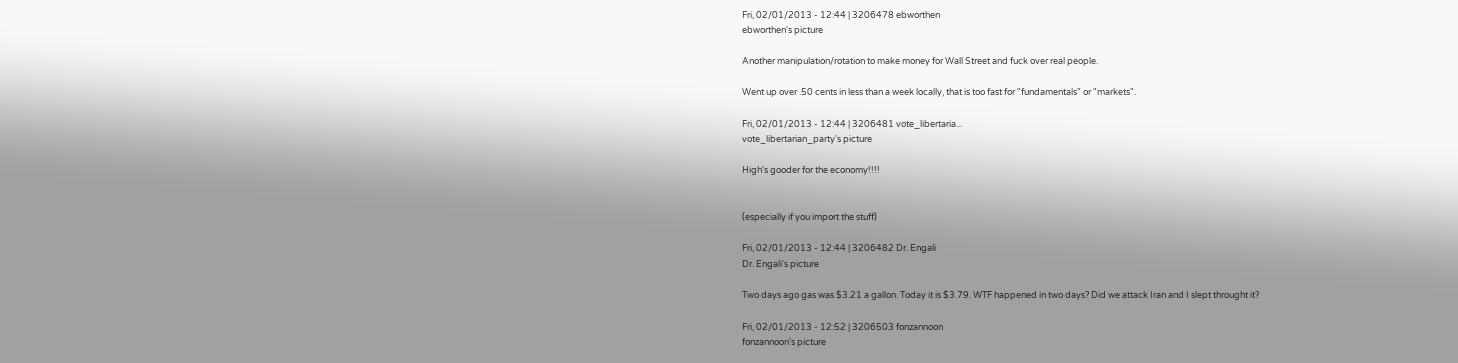Fri, 02/01/2013 - 12:44 | 3206478 ebworthen
ebworthen's picture

Another manipulation/rotation to make money for Wall Street and fuck over real people.

Went up over .50 cents in less than a week locally, that is too fast for "fundamentals" or "markets".

Fri, 02/01/2013 - 12:44 | 3206481 vote_libertaria...
vote_libertarian_party's picture

High's gooder for the economy!!!!


(especially if you import the stuff)

Fri, 02/01/2013 - 12:44 | 3206482 Dr. Engali
Dr. Engali's picture

Two days ago gas was $3.21 a gallon. Today it is $3.79. WTF happened in two days? Did we attack Iran and I slept throught it?

Fri, 02/01/2013 - 12:52 | 3206503 fonzannoon
fonzannoon's picture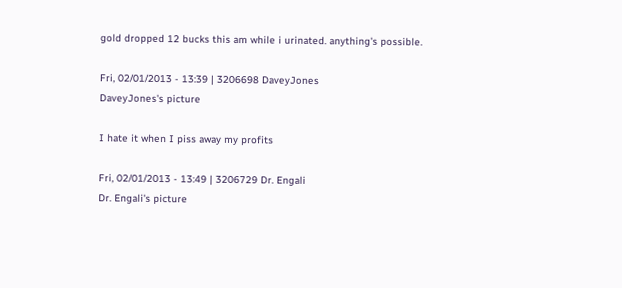gold dropped 12 bucks this am while i urinated. anything's possible.

Fri, 02/01/2013 - 13:39 | 3206698 DaveyJones
DaveyJones's picture

I hate it when I piss away my profits

Fri, 02/01/2013 - 13:49 | 3206729 Dr. Engali
Dr. Engali's picture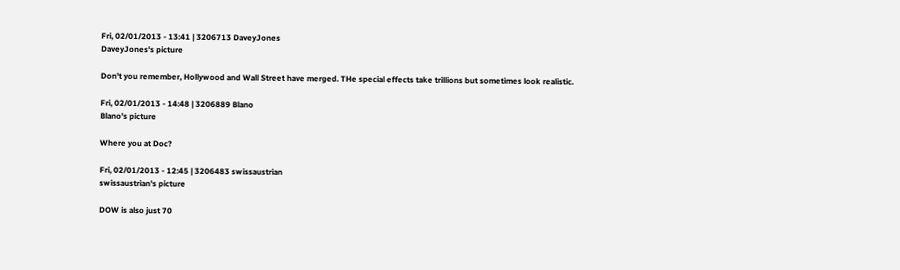Fri, 02/01/2013 - 13:41 | 3206713 DaveyJones
DaveyJones's picture

Don't you remember, Hollywood and Wall Street have merged. THe special effects take trillions but sometimes look realistic.

Fri, 02/01/2013 - 14:48 | 3206889 Blano
Blano's picture

Where you at Doc?

Fri, 02/01/2013 - 12:45 | 3206483 swissaustrian
swissaustrian's picture

DOW is also just 70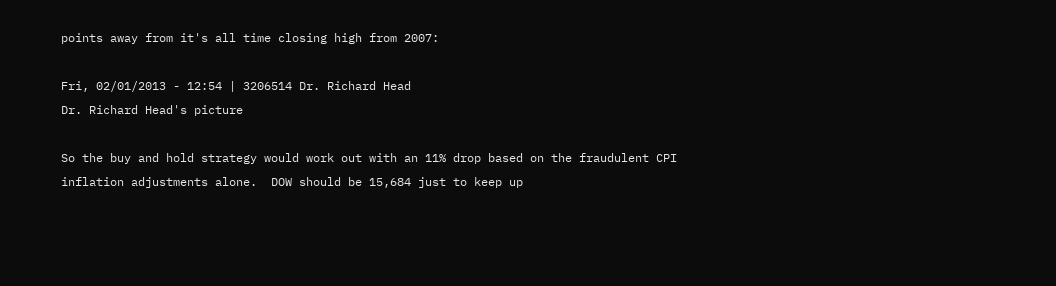points away from it's all time closing high from 2007:

Fri, 02/01/2013 - 12:54 | 3206514 Dr. Richard Head
Dr. Richard Head's picture

So the buy and hold strategy would work out with an 11% drop based on the fraudulent CPI inflation adjustments alone.  DOW should be 15,684 just to keep up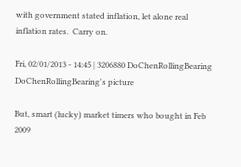with government stated inflation, let alone real inflation rates.  Carry on.

Fri, 02/01/2013 - 14:45 | 3206880 DoChenRollingBearing
DoChenRollingBearing's picture

But, smart (lucky) market timers who bought in Feb 2009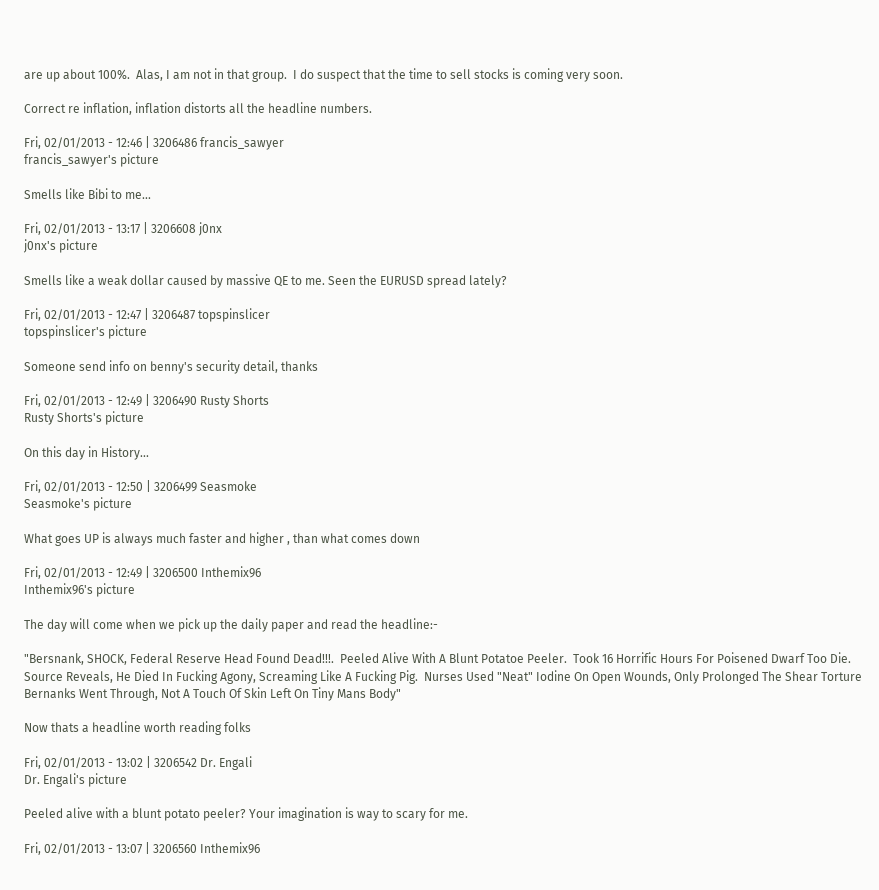are up about 100%.  Alas, I am not in that group.  I do suspect that the time to sell stocks is coming very soon.

Correct re inflation, inflation distorts all the headline numbers.

Fri, 02/01/2013 - 12:46 | 3206486 francis_sawyer
francis_sawyer's picture

Smells like Bibi to me...

Fri, 02/01/2013 - 13:17 | 3206608 j0nx
j0nx's picture

Smells like a weak dollar caused by massive QE to me. Seen the EURUSD spread lately?

Fri, 02/01/2013 - 12:47 | 3206487 topspinslicer
topspinslicer's picture

Someone send info on benny's security detail, thanks

Fri, 02/01/2013 - 12:49 | 3206490 Rusty Shorts
Rusty Shorts's picture

On this day in History...

Fri, 02/01/2013 - 12:50 | 3206499 Seasmoke
Seasmoke's picture

What goes UP is always much faster and higher , than what comes down

Fri, 02/01/2013 - 12:49 | 3206500 Inthemix96
Inthemix96's picture

The day will come when we pick up the daily paper and read the headline:-

"Bersnank, SHOCK, Federal Reserve Head Found Dead!!!.  Peeled Alive With A Blunt Potatoe Peeler.  Took 16 Horrific Hours For Poisened Dwarf Too Die.  Source Reveals, He Died In Fucking Agony, Screaming Like A Fucking Pig.  Nurses Used "Neat" Iodine On Open Wounds, Only Prolonged The Shear Torture Bernanks Went Through, Not A Touch Of Skin Left On Tiny Mans Body"

Now thats a headline worth reading folks

Fri, 02/01/2013 - 13:02 | 3206542 Dr. Engali
Dr. Engali's picture

Peeled alive with a blunt potato peeler? Your imagination is way to scary for me.

Fri, 02/01/2013 - 13:07 | 3206560 Inthemix96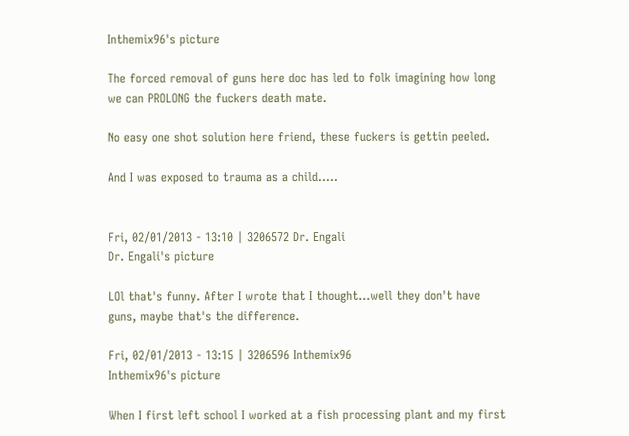Inthemix96's picture

The forced removal of guns here doc has led to folk imagining how long we can PROLONG the fuckers death mate.

No easy one shot solution here friend, these fuckers is gettin peeled.

And I was exposed to trauma as a child.....


Fri, 02/01/2013 - 13:10 | 3206572 Dr. Engali
Dr. Engali's picture

LOl that's funny. After I wrote that I thought...well they don't have guns, maybe that's the difference.

Fri, 02/01/2013 - 13:15 | 3206596 Inthemix96
Inthemix96's picture

When I first left school I worked at a fish processing plant and my first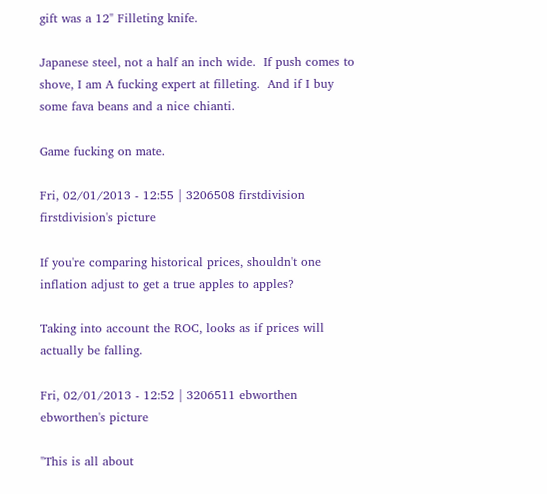gift was a 12" Filleting knife.

Japanese steel, not a half an inch wide.  If push comes to shove, I am A fucking expert at filleting.  And if I buy some fava beans and a nice chianti.

Game fucking on mate.

Fri, 02/01/2013 - 12:55 | 3206508 firstdivision
firstdivision's picture

If you're comparing historical prices, shouldn't one inflation adjust to get a true apples to apples?

Taking into account the ROC, looks as if prices will actually be falling.

Fri, 02/01/2013 - 12:52 | 3206511 ebworthen
ebworthen's picture

"This is all about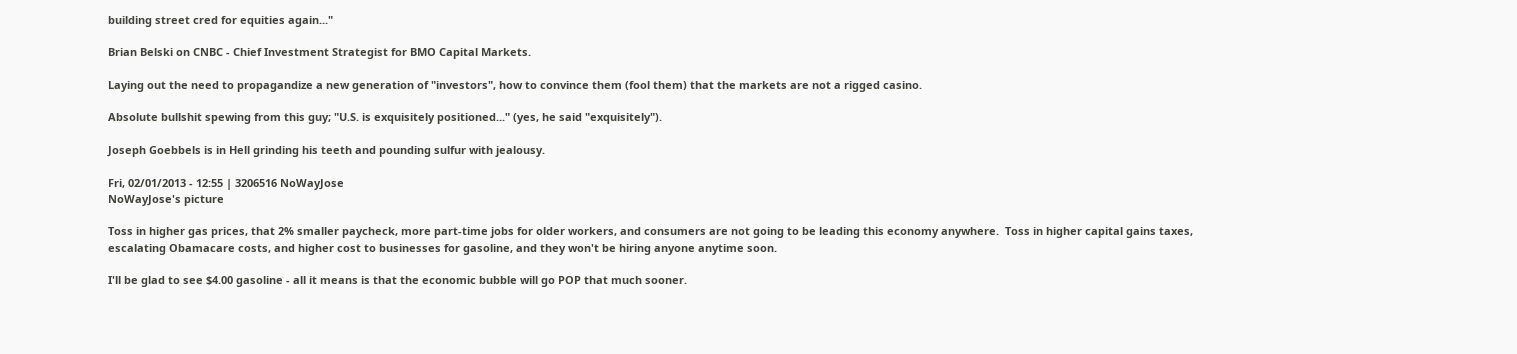building street cred for equities again..."

Brian Belski on CNBC - Chief Investment Strategist for BMO Capital Markets.

Laying out the need to propagandize a new generation of "investors", how to convince them (fool them) that the markets are not a rigged casino.

Absolute bullshit spewing from this guy; "U.S. is exquisitely positioned..." (yes, he said "exquisitely").

Joseph Goebbels is in Hell grinding his teeth and pounding sulfur with jealousy.

Fri, 02/01/2013 - 12:55 | 3206516 NoWayJose
NoWayJose's picture

Toss in higher gas prices, that 2% smaller paycheck, more part-time jobs for older workers, and consumers are not going to be leading this economy anywhere.  Toss in higher capital gains taxes, escalating Obamacare costs, and higher cost to businesses for gasoline, and they won't be hiring anyone anytime soon.

I'll be glad to see $4.00 gasoline - all it means is that the economic bubble will go POP that much sooner.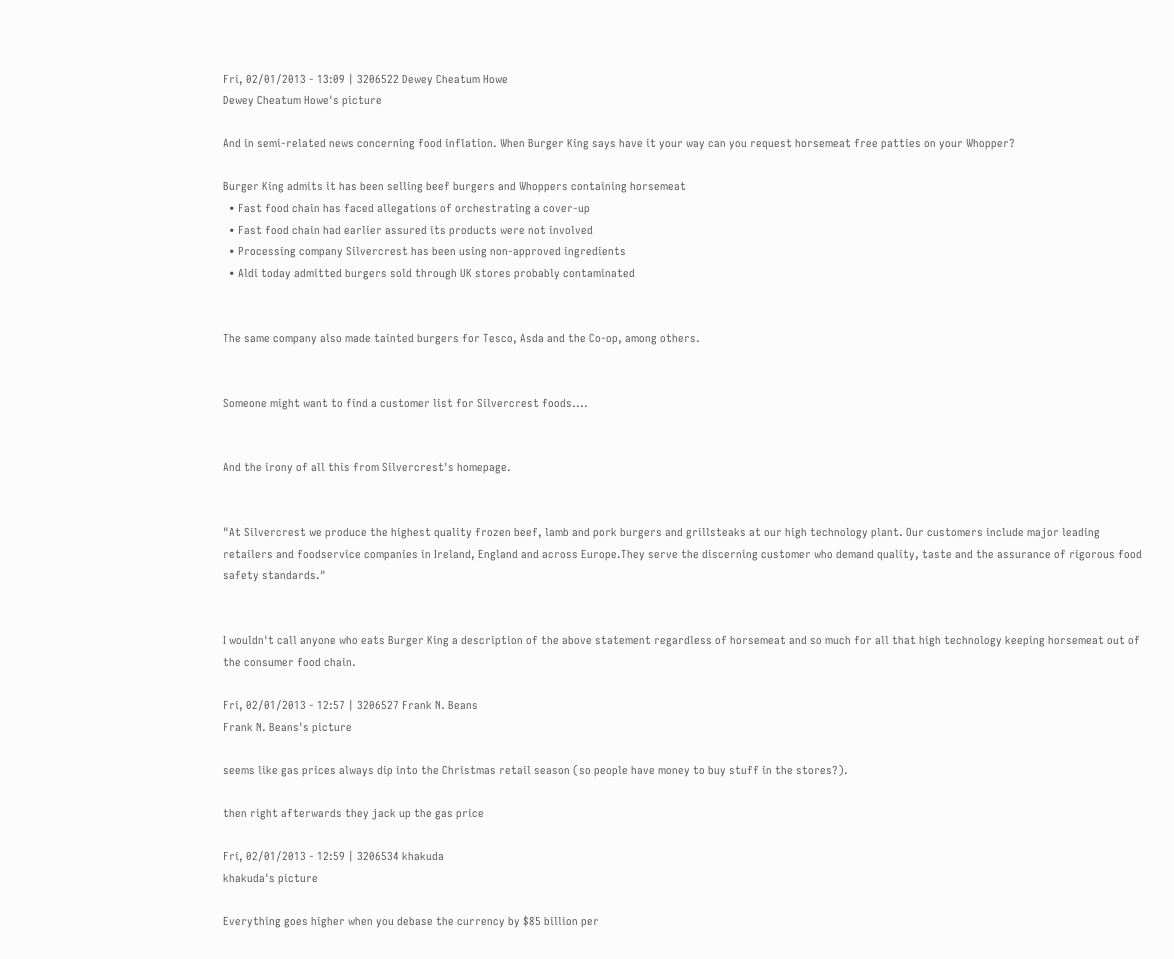Fri, 02/01/2013 - 13:09 | 3206522 Dewey Cheatum Howe
Dewey Cheatum Howe's picture

And in semi-related news concerning food inflation. When Burger King says have it your way can you request horsemeat free patties on your Whopper?

Burger King admits it has been selling beef burgers and Whoppers containing horsemeat
  • Fast food chain has faced allegations of orchestrating a cover-up
  • Fast food chain had earlier assured its products were not involved
  • Processing company Silvercrest has been using non-approved ingredients
  • Aldi today admitted burgers sold through UK stores probably contaminated


The same company also made tainted burgers for Tesco, Asda and the Co-op, among others.


Someone might want to find a customer list for Silvercrest foods....


And the irony of all this from Silvercrest's homepage.


"At Silvercrest we produce the highest quality frozen beef, lamb and pork burgers and grillsteaks at our high technology plant. Our customers include major leading retailers and foodservice companies in Ireland, England and across Europe.They serve the discerning customer who demand quality, taste and the assurance of rigorous food safety standards."


I wouldn't call anyone who eats Burger King a description of the above statement regardless of horsemeat and so much for all that high technology keeping horsemeat out of the consumer food chain.

Fri, 02/01/2013 - 12:57 | 3206527 Frank N. Beans
Frank N. Beans's picture

seems like gas prices always dip into the Christmas retail season (so people have money to buy stuff in the stores?).

then right afterwards they jack up the gas price

Fri, 02/01/2013 - 12:59 | 3206534 khakuda
khakuda's picture

Everything goes higher when you debase the currency by $85 billion per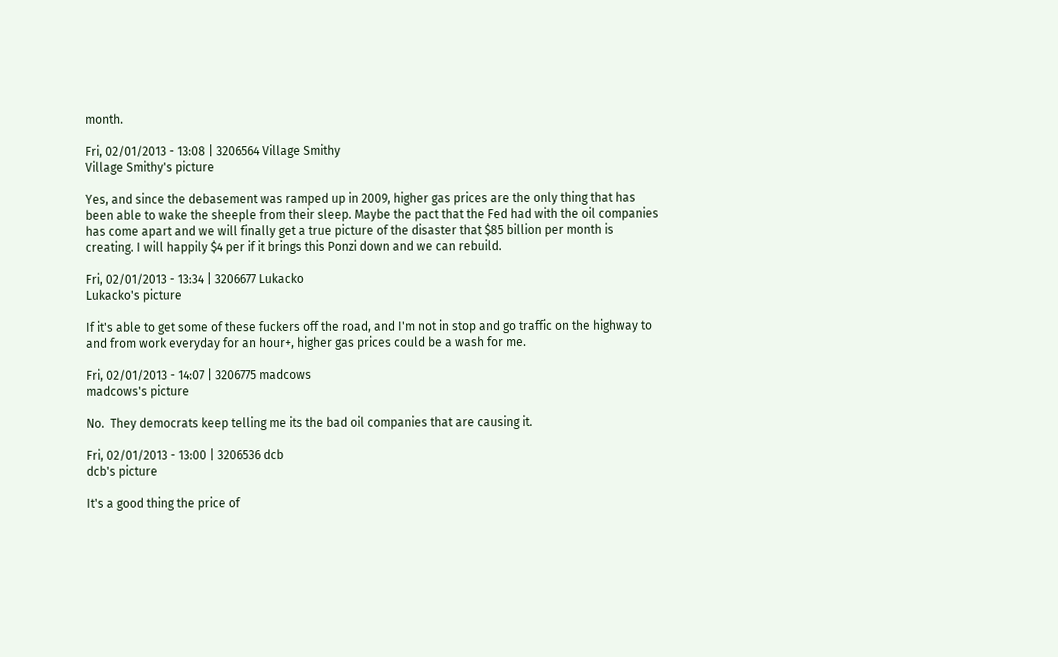month.

Fri, 02/01/2013 - 13:08 | 3206564 Village Smithy
Village Smithy's picture

Yes, and since the debasement was ramped up in 2009, higher gas prices are the only thing that has been able to wake the sheeple from their sleep. Maybe the pact that the Fed had with the oil companies has come apart and we will finally get a true picture of the disaster that $85 billion per month is creating. I will happily $4 per if it brings this Ponzi down and we can rebuild.

Fri, 02/01/2013 - 13:34 | 3206677 Lukacko
Lukacko's picture

If it's able to get some of these fuckers off the road, and I'm not in stop and go traffic on the highway to and from work everyday for an hour+, higher gas prices could be a wash for me.

Fri, 02/01/2013 - 14:07 | 3206775 madcows
madcows's picture

No.  They democrats keep telling me its the bad oil companies that are causing it.

Fri, 02/01/2013 - 13:00 | 3206536 dcb
dcb's picture

It's a good thing the price of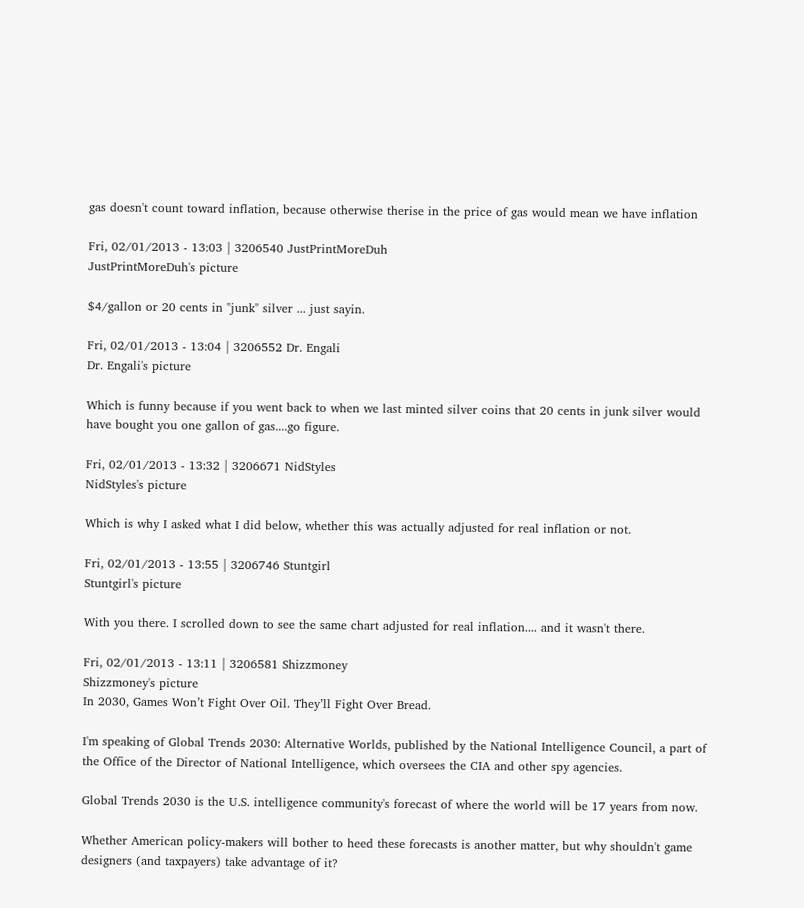gas doesn't count toward inflation, because otherwise therise in the price of gas would mean we have inflation

Fri, 02/01/2013 - 13:03 | 3206540 JustPrintMoreDuh
JustPrintMoreDuh's picture

$4/gallon or 20 cents in "junk" silver ... just sayin.

Fri, 02/01/2013 - 13:04 | 3206552 Dr. Engali
Dr. Engali's picture

Which is funny because if you went back to when we last minted silver coins that 20 cents in junk silver would have bought you one gallon of gas....go figure.

Fri, 02/01/2013 - 13:32 | 3206671 NidStyles
NidStyles's picture

Which is why I asked what I did below, whether this was actually adjusted for real inflation or not.

Fri, 02/01/2013 - 13:55 | 3206746 Stuntgirl
Stuntgirl's picture

With you there. I scrolled down to see the same chart adjusted for real inflation.... and it wasn't there.

Fri, 02/01/2013 - 13:11 | 3206581 Shizzmoney
Shizzmoney's picture
In 2030, Games Won’t Fight Over Oil. They’ll Fight Over Bread.

I'm speaking of Global Trends 2030: Alternative Worlds, published by the National Intelligence Council, a part of the Office of the Director of National Intelligence, which oversees the CIA and other spy agencies.

Global Trends 2030 is the U.S. intelligence community's forecast of where the world will be 17 years from now.

Whether American policy-makers will bother to heed these forecasts is another matter, but why shouldn't game designers (and taxpayers) take advantage of it?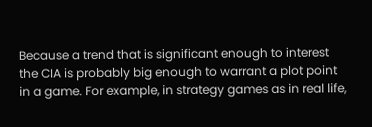Because a trend that is significant enough to interest the CIA is probably big enough to warrant a plot point in a game. For example, in strategy games as in real life,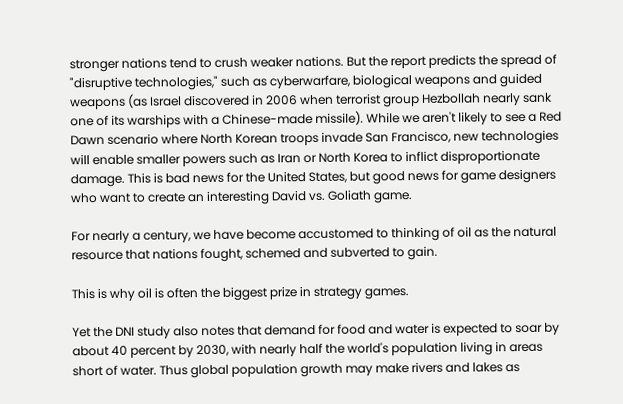stronger nations tend to crush weaker nations. But the report predicts the spread of "disruptive technologies," such as cyberwarfare, biological weapons and guided weapons (as Israel discovered in 2006 when terrorist group Hezbollah nearly sank one of its warships with a Chinese-made missile). While we aren't likely to see a Red Dawn scenario where North Korean troops invade San Francisco, new technologies will enable smaller powers such as Iran or North Korea to inflict disproportionate damage. This is bad news for the United States, but good news for game designers who want to create an interesting David vs. Goliath game.

For nearly a century, we have become accustomed to thinking of oil as the natural resource that nations fought, schemed and subverted to gain.

This is why oil is often the biggest prize in strategy games.

Yet the DNI study also notes that demand for food and water is expected to soar by about 40 percent by 2030, with nearly half the world's population living in areas short of water. Thus global population growth may make rivers and lakes as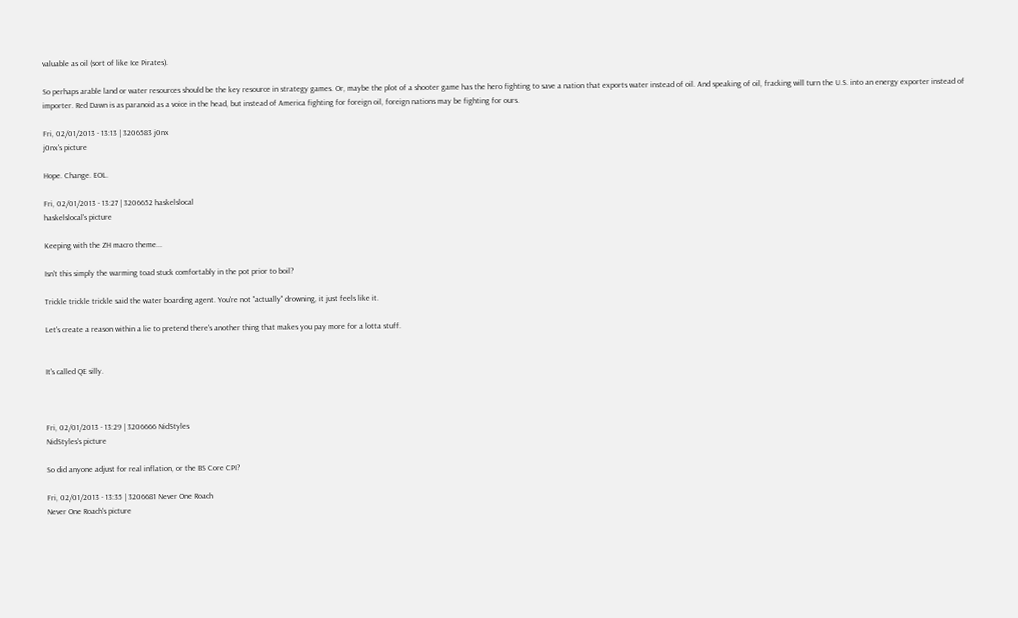valuable as oil (sort of like Ice Pirates).

So perhaps arable land or water resources should be the key resource in strategy games. Or, maybe the plot of a shooter game has the hero fighting to save a nation that exports water instead of oil. And speaking of oil, fracking will turn the U.S. into an energy exporter instead of importer. Red Dawn is as paranoid as a voice in the head, but instead of America fighting for foreign oil, foreign nations may be fighting for ours.

Fri, 02/01/2013 - 13:13 | 3206583 j0nx
j0nx's picture

Hope. Change. EOL.

Fri, 02/01/2013 - 13:27 | 3206652 haskelslocal
haskelslocal's picture

Keeping with the ZH macro theme...

Isn't this simply the warming toad stuck comfortably in the pot prior to boil?

Trickle trickle trickle said the water boarding agent. You're not "actually" drowning, it just feels like it.

Let's create a reason within a lie to pretend there's another thing that makes you pay more for a lotta stuff.


It's called QE silly.



Fri, 02/01/2013 - 13:29 | 3206666 NidStyles
NidStyles's picture

So did anyone adjust for real inflation, or the BS Core CPI?

Fri, 02/01/2013 - 13:35 | 3206681 Never One Roach
Never One Roach's picture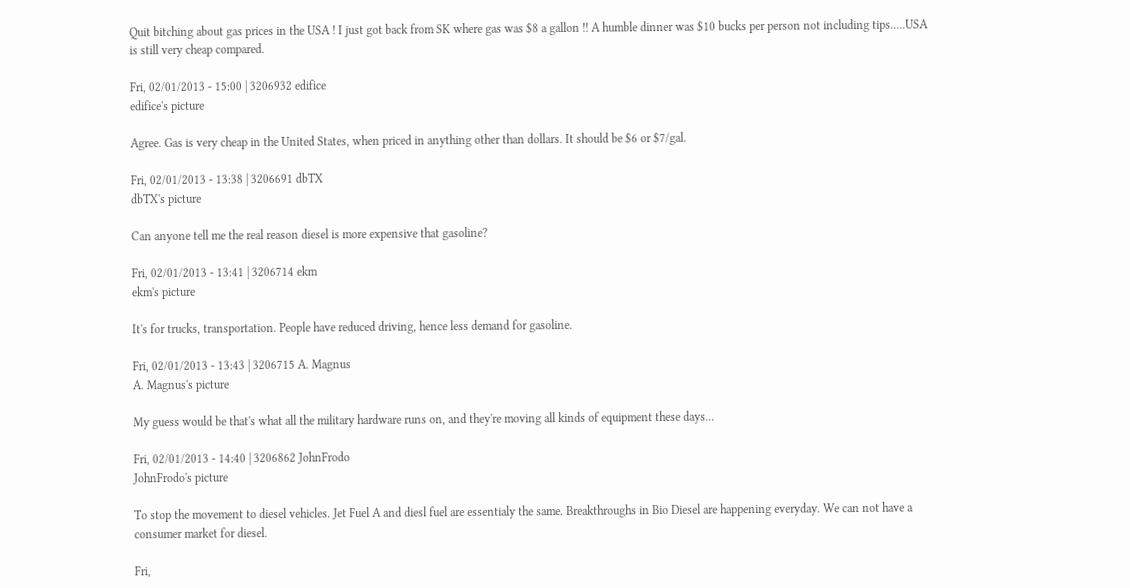Quit bitching about gas prices in the USA ! I just got back from SK where gas was $8 a gallon !! A humble dinner was $10 bucks per person not including tips.....USA is still very cheap compared.

Fri, 02/01/2013 - 15:00 | 3206932 edifice
edifice's picture

Agree. Gas is very cheap in the United States, when priced in anything other than dollars. It should be $6 or $7/gal.

Fri, 02/01/2013 - 13:38 | 3206691 dbTX
dbTX's picture

Can anyone tell me the real reason diesel is more expensive that gasoline?

Fri, 02/01/2013 - 13:41 | 3206714 ekm
ekm's picture

It's for trucks, transportation. People have reduced driving, hence less demand for gasoline.

Fri, 02/01/2013 - 13:43 | 3206715 A. Magnus
A. Magnus's picture

My guess would be that's what all the military hardware runs on, and they're moving all kinds of equipment these days...

Fri, 02/01/2013 - 14:40 | 3206862 JohnFrodo
JohnFrodo's picture

To stop the movement to diesel vehicles. Jet Fuel A and diesl fuel are essentialy the same. Breakthroughs in Bio Diesel are happening everyday. We can not have a consumer market for diesel.

Fri,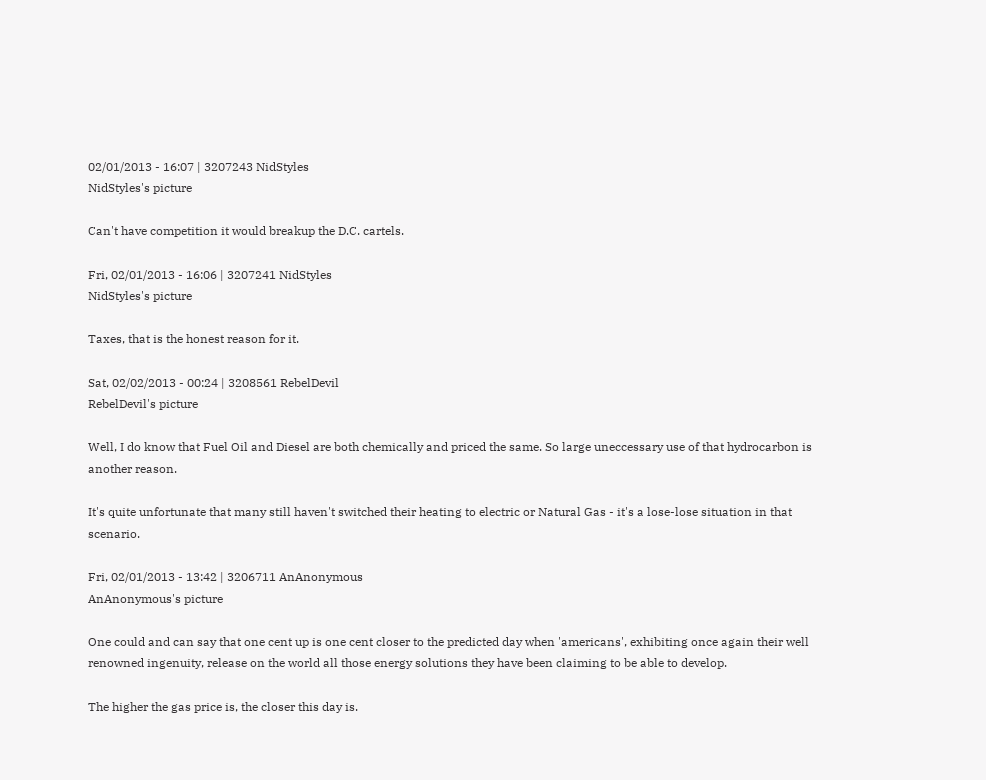02/01/2013 - 16:07 | 3207243 NidStyles
NidStyles's picture

Can't have competition it would breakup the D.C. cartels.

Fri, 02/01/2013 - 16:06 | 3207241 NidStyles
NidStyles's picture

Taxes, that is the honest reason for it.

Sat, 02/02/2013 - 00:24 | 3208561 RebelDevil
RebelDevil's picture

Well, I do know that Fuel Oil and Diesel are both chemically and priced the same. So large uneccessary use of that hydrocarbon is another reason.

It's quite unfortunate that many still haven't switched their heating to electric or Natural Gas - it's a lose-lose situation in that scenario.

Fri, 02/01/2013 - 13:42 | 3206711 AnAnonymous
AnAnonymous's picture

One could and can say that one cent up is one cent closer to the predicted day when 'americans', exhibiting once again their well renowned ingenuity, release on the world all those energy solutions they have been claiming to be able to develop.

The higher the gas price is, the closer this day is.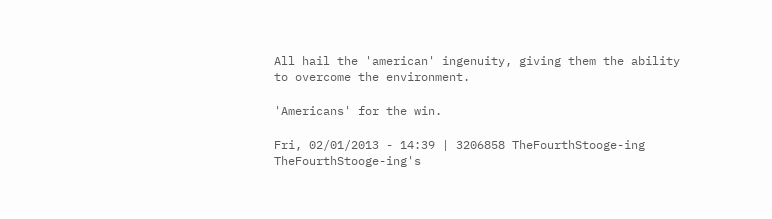All hail the 'american' ingenuity, giving them the ability to overcome the environment.

'Americans' for the win.

Fri, 02/01/2013 - 14:39 | 3206858 TheFourthStooge-ing
TheFourthStooge-ing's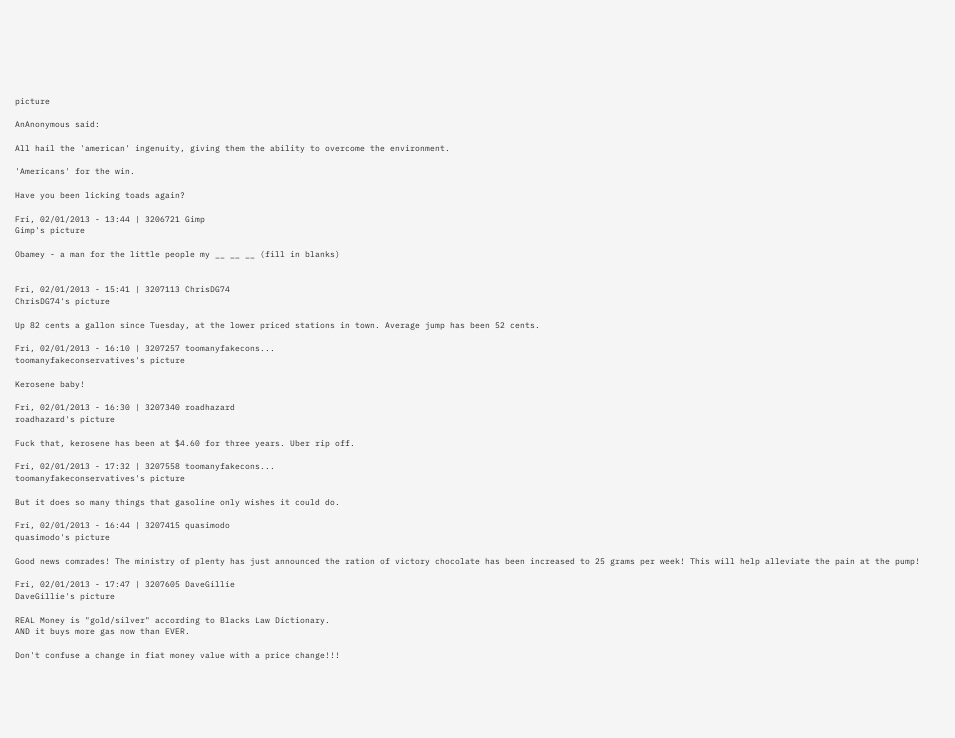picture

AnAnonymous said:

All hail the 'american' ingenuity, giving them the ability to overcome the environment.

'Americans' for the win.

Have you been licking toads again?

Fri, 02/01/2013 - 13:44 | 3206721 Gimp
Gimp's picture

Obamey - a man for the little people my __ __ __ (fill in blanks)


Fri, 02/01/2013 - 15:41 | 3207113 ChrisDG74
ChrisDG74's picture

Up 82 cents a gallon since Tuesday, at the lower priced stations in town. Average jump has been 52 cents.

Fri, 02/01/2013 - 16:10 | 3207257 toomanyfakecons...
toomanyfakeconservatives's picture

Kerosene baby!

Fri, 02/01/2013 - 16:30 | 3207340 roadhazard
roadhazard's picture

Fuck that, kerosene has been at $4.60 for three years. Uber rip off.

Fri, 02/01/2013 - 17:32 | 3207558 toomanyfakecons...
toomanyfakeconservatives's picture

But it does so many things that gasoline only wishes it could do.

Fri, 02/01/2013 - 16:44 | 3207415 quasimodo
quasimodo's picture

Good news comrades! The ministry of plenty has just announced the ration of victory chocolate has been increased to 25 grams per week! This will help alleviate the pain at the pump!

Fri, 02/01/2013 - 17:47 | 3207605 DaveGillie
DaveGillie's picture

REAL Money is "gold/silver" according to Blacks Law Dictionary.
AND it buys more gas now than EVER.

Don't confuse a change in fiat money value with a price change!!!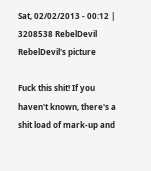Sat, 02/02/2013 - 00:12 | 3208538 RebelDevil
RebelDevil's picture

Fuck this shit! If you haven't known, there's a shit load of mark-up and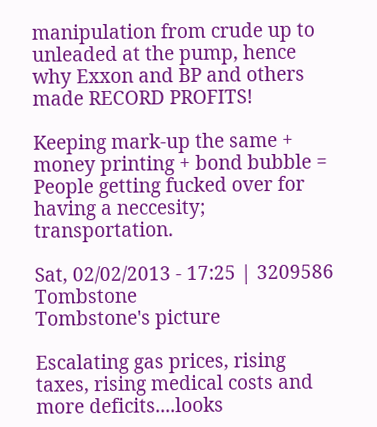manipulation from crude up to unleaded at the pump, hence why Exxon and BP and others made RECORD PROFITS!

Keeping mark-up the same + money printing + bond bubble = People getting fucked over for having a neccesity; transportation.

Sat, 02/02/2013 - 17:25 | 3209586 Tombstone
Tombstone's picture

Escalating gas prices, rising taxes, rising medical costs and more deficits....looks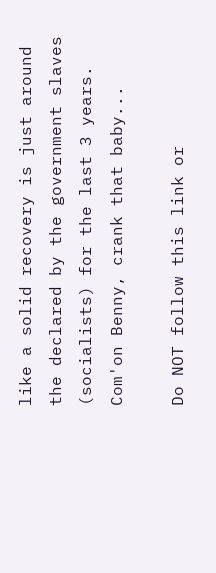like a solid recovery is just around the declared by the government slaves (socialists) for the last 3 years.  Com'on Benny, crank that baby...

Do NOT follow this link or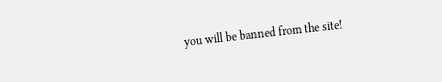you will be banned from the site!